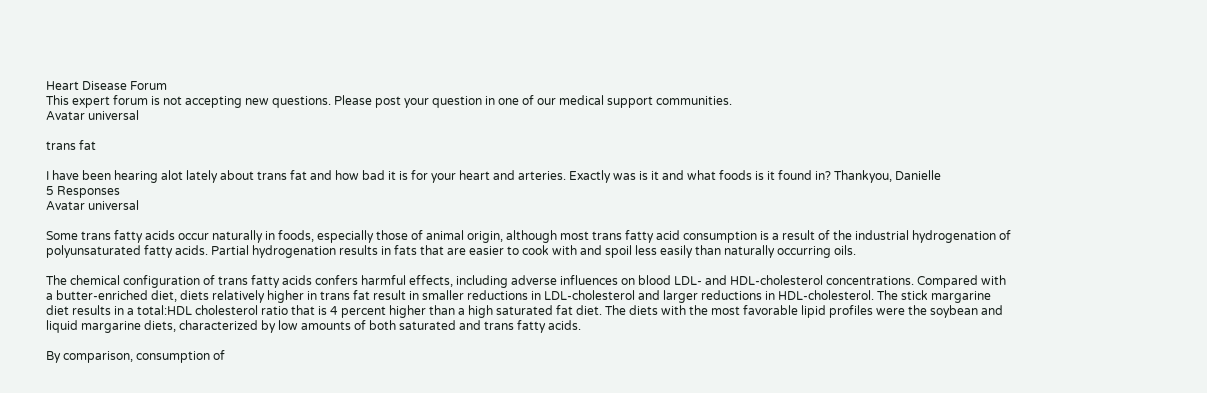Heart Disease Forum
This expert forum is not accepting new questions. Please post your question in one of our medical support communities.
Avatar universal

trans fat

I have been hearing alot lately about trans fat and how bad it is for your heart and arteries. Exactly was is it and what foods is it found in? Thankyou, Danielle
5 Responses
Avatar universal

Some trans fatty acids occur naturally in foods, especially those of animal origin, although most trans fatty acid consumption is a result of the industrial hydrogenation of polyunsaturated fatty acids. Partial hydrogenation results in fats that are easier to cook with and spoil less easily than naturally occurring oils.

The chemical configuration of trans fatty acids confers harmful effects, including adverse influences on blood LDL- and HDL-cholesterol concentrations. Compared with a butter-enriched diet, diets relatively higher in trans fat result in smaller reductions in LDL-cholesterol and larger reductions in HDL-cholesterol. The stick margarine diet results in a total:HDL cholesterol ratio that is 4 percent higher than a high saturated fat diet. The diets with the most favorable lipid profiles were the soybean and liquid margarine diets, characterized by low amounts of both saturated and trans fatty acids.

By comparison, consumption of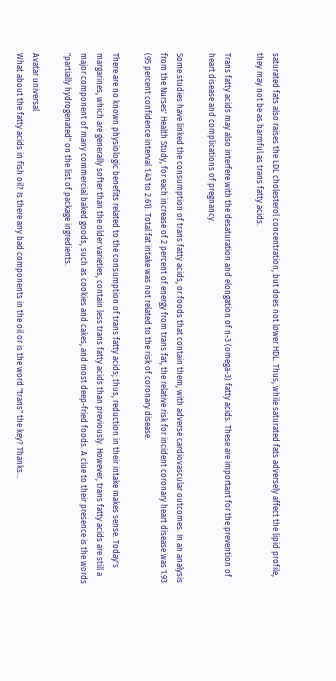saturated fats also raises the LDL cholesterol concentration, but does not lower HDL. Thus, while saturated fats adversely affect the lipid profile, they may not be as harmful as trans fatty acids.

Trans fatty acids may also interfere with the desaturation and elongation of n-3 (omega-3) fatty acids. These are important for the prevention of heart disease and complications of pregnancy.

Some studies have linked the consumption of trans fatty acids, or foods that contain them, with adverse cardiovascular outcomes. In an analysis from the Nurses' Health Study, for each increase of 2 percent of energy from trans fat, the relative risk for incident coronary heart disease was 1.93 (95 percent confidence interval 1.43 to 2.61). Total fat intake was not related to the risk of coronary disease.

There are no known physiologic benefits related to the consumption of trans fatty acids; thus, reduction in their intake makes sense. Today's margarines, which are generally softer than the older varieties, contain less trans fatty acids than previously. However, trans fatty acids are still a major component of many commercial baked goods, such as cookies and cakes, and most deep-fried foods. A clue to their presence is the words "partially hydrogenated" on the list of package ingredients.

Avatar universal
What about the fatty acids in fish oil? Is there any bad components in the oil or is the word "trans" the key? Thanks...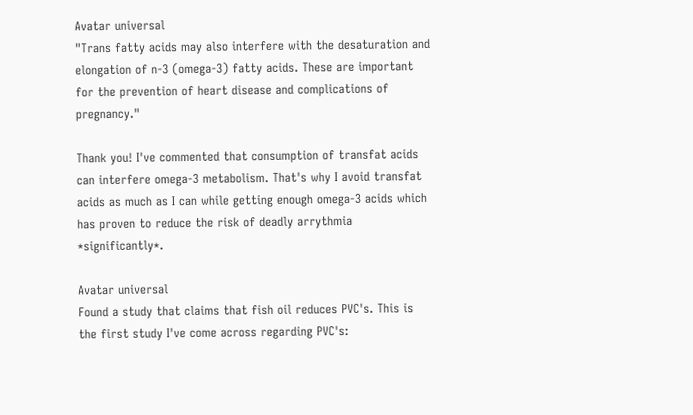Avatar universal
"Trans fatty acids may also interfere with the desaturation and elongation of n-3 (omega-3) fatty acids. These are important for the prevention of heart disease and complications of pregnancy."

Thank you! I've commented that consumption of transfat acids can interfere omega-3 metabolism. That's why I avoid transfat acids as much as I can while getting enough omega-3 acids which has proven to reduce the risk of deadly arrythmia *significantly*.

Avatar universal
Found a study that claims that fish oil reduces PVC's. This is the first study I've come across regarding PVC's: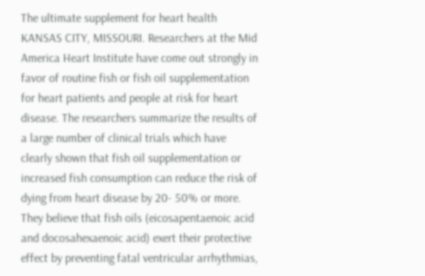The ultimate supplement for heart health
KANSAS CITY, MISSOURI. Researchers at the Mid America Heart Institute have come out strongly in favor of routine fish or fish oil supplementation for heart patients and people at risk for heart disease. The researchers summarize the results of a large number of clinical trials which have clearly shown that fish oil supplementation or increased fish consumption can reduce the risk of dying from heart disease by 20- 50% or more. They believe that fish oils (eicosapentaenoic acid and docosahexaenoic acid) exert their protective effect by preventing fatal ventricular arrhythmias,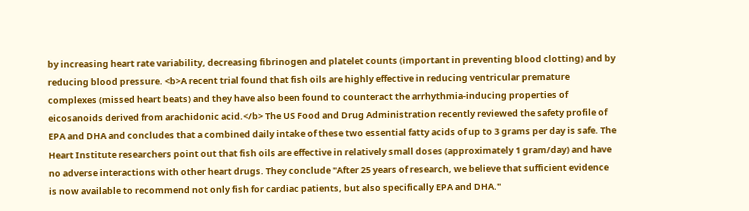by increasing heart rate variability, decreasing fibrinogen and platelet counts (important in preventing blood clotting) and by reducing blood pressure. <b>A recent trial found that fish oils are highly effective in reducing ventricular premature complexes (missed heart beats) and they have also been found to counteract the arrhythmia-inducing properties of eicosanoids derived from arachidonic acid.</b> The US Food and Drug Administration recently reviewed the safety profile of EPA and DHA and concludes that a combined daily intake of these two essential fatty acids of up to 3 grams per day is safe. The Heart Institute researchers point out that fish oils are effective in relatively small doses (approximately 1 gram/day) and have no adverse interactions with other heart drugs. They conclude "After 25 years of research, we believe that sufficient evidence is now available to recommend not only fish for cardiac patients, but also specifically EPA and DHA."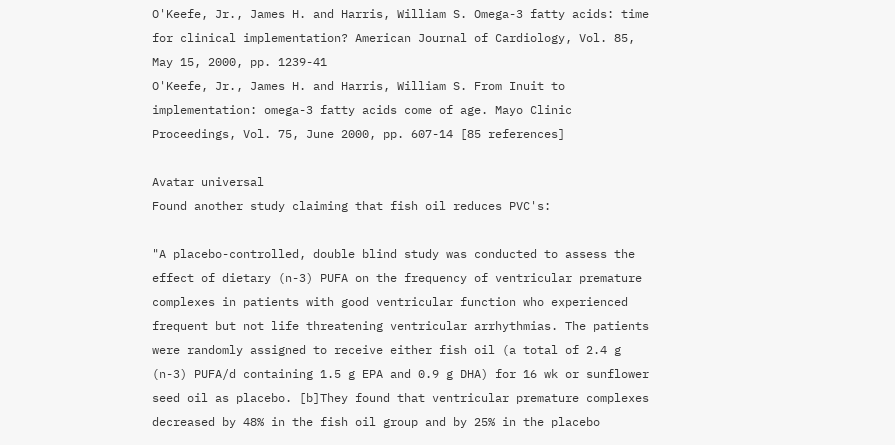O'Keefe, Jr., James H. and Harris, William S. Omega-3 fatty acids: time for clinical implementation? American Journal of Cardiology, Vol. 85, May 15, 2000, pp. 1239-41
O'Keefe, Jr., James H. and Harris, William S. From Inuit to implementation: omega-3 fatty acids come of age. Mayo Clinic Proceedings, Vol. 75, June 2000, pp. 607-14 [85 references]

Avatar universal
Found another study claiming that fish oil reduces PVC's:

"A placebo-controlled, double blind study was conducted to assess the effect of dietary (n-3) PUFA on the frequency of ventricular premature complexes in patients with good ventricular function who experienced frequent but not life threatening ventricular arrhythmias. The patients were randomly assigned to receive either fish oil (a total of 2.4 g (n-3) PUFA/d containing 1.5 g EPA and 0.9 g DHA) for 16 wk or sunflower seed oil as placebo. [b]They found that ventricular premature complexes decreased by 48% in the fish oil group and by 25% in the placebo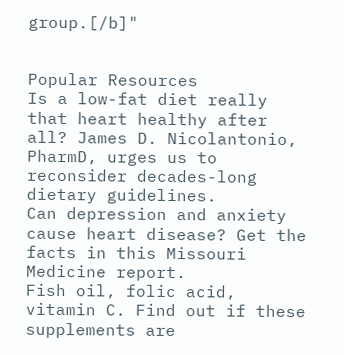group.[/b]"


Popular Resources
Is a low-fat diet really that heart healthy after all? James D. Nicolantonio, PharmD, urges us to reconsider decades-long dietary guidelines.
Can depression and anxiety cause heart disease? Get the facts in this Missouri Medicine report.
Fish oil, folic acid, vitamin C. Find out if these supplements are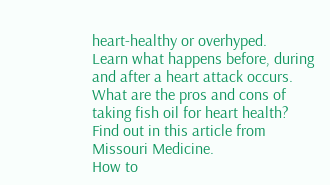heart-healthy or overhyped.
Learn what happens before, during and after a heart attack occurs.
What are the pros and cons of taking fish oil for heart health? Find out in this article from Missouri Medicine.
How to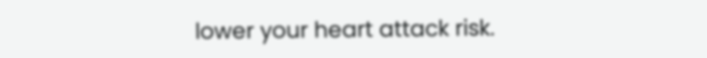lower your heart attack risk.